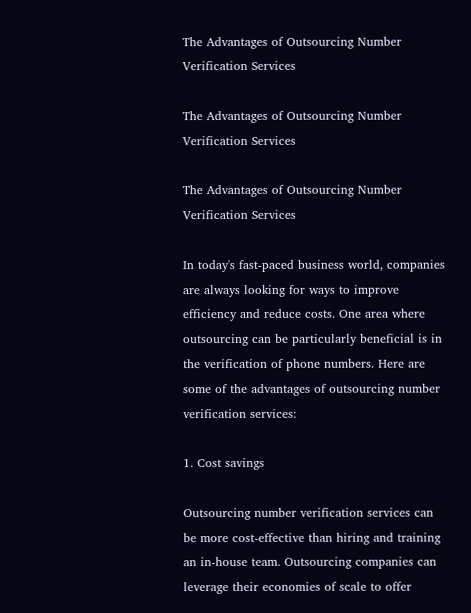The Advantages of Outsourcing Number Verification Services

The Advantages of Outsourcing Number Verification Services

The Advantages of Outsourcing Number Verification Services

In today's fast-paced business world, companies are always looking for ways to improve efficiency and reduce costs. One area where outsourcing can be particularly beneficial is in the verification of phone numbers. Here are some of the advantages of outsourcing number verification services:

1. Cost savings

Outsourcing number verification services can be more cost-effective than hiring and training an in-house team. Outsourcing companies can leverage their economies of scale to offer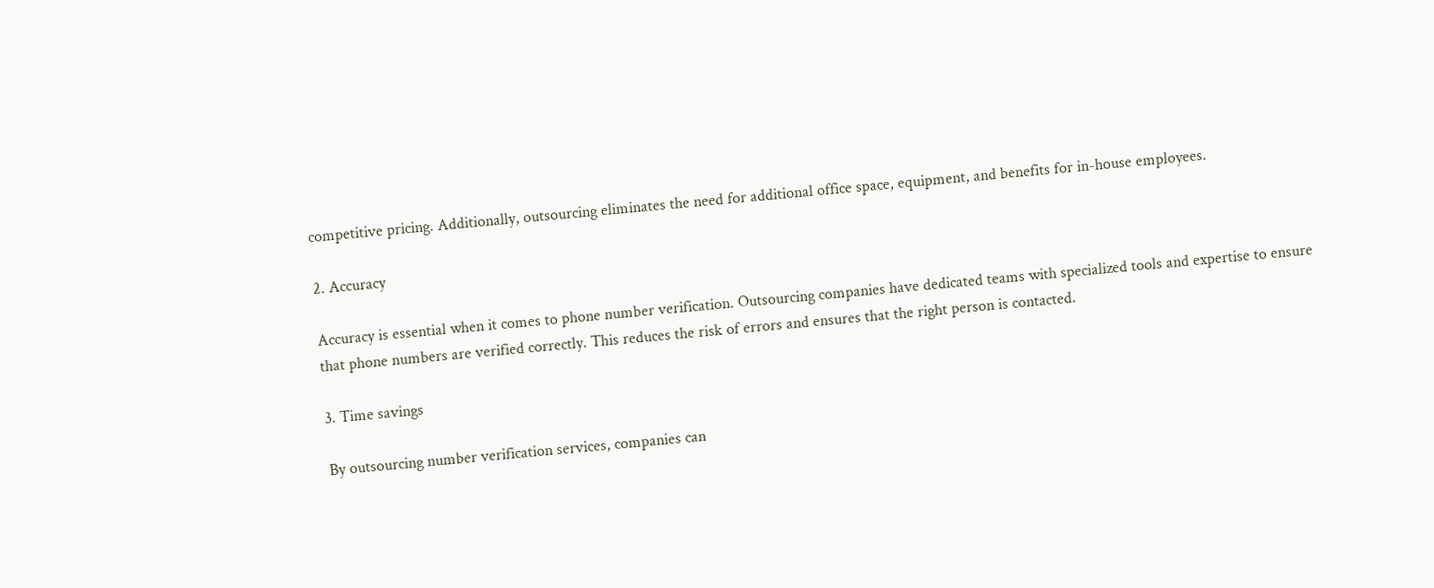competitive pricing. Additionally, outsourcing eliminates the need for additional office space, equipment, and benefits for in-house employees.

2. Accuracy

Accuracy is essential when it comes to phone number verification. Outsourcing companies have dedicated teams with specialized tools and expertise to ensure that phone numbers are verified correctly. This reduces the risk of errors and ensures that the right person is contacted.

3. Time savings

By outsourcing number verification services, companies can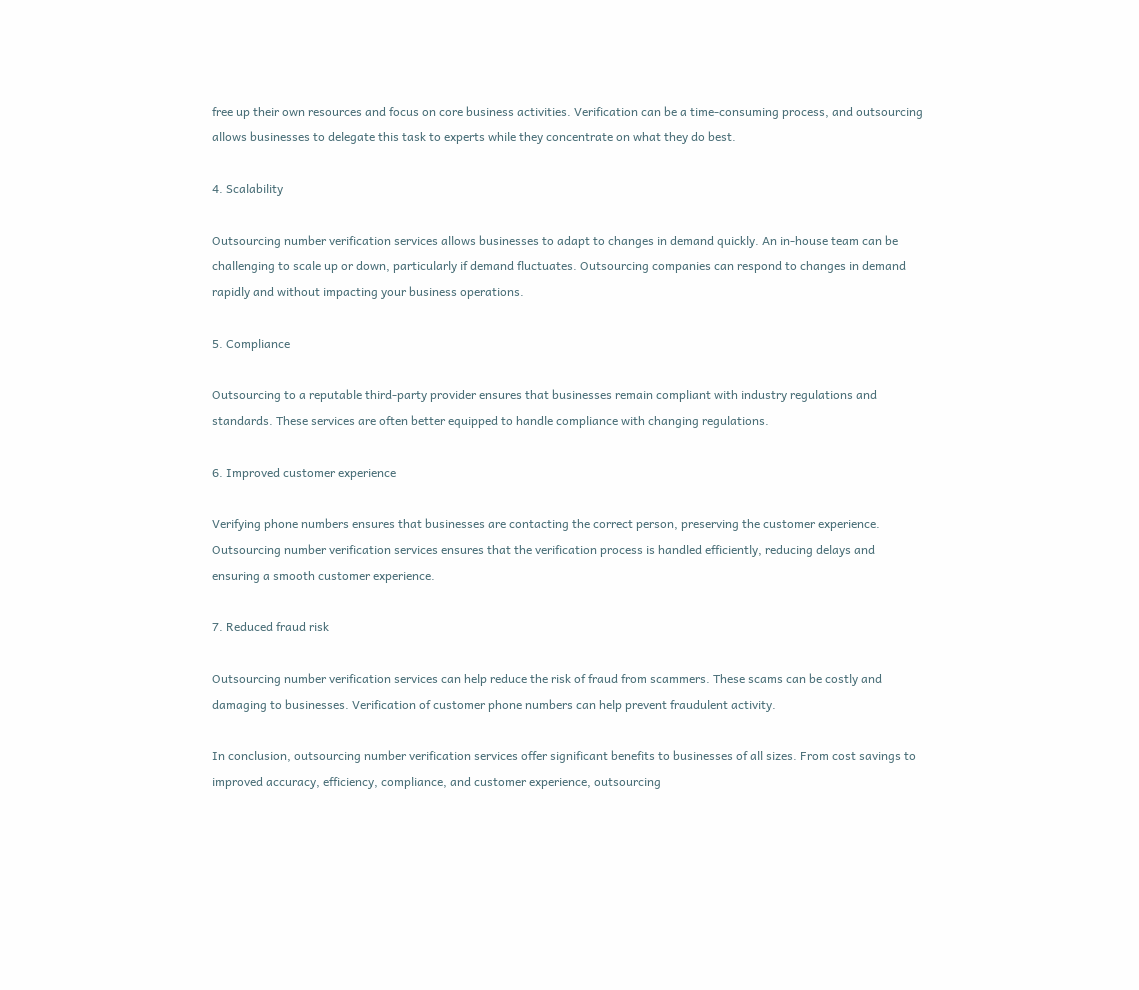free up their own resources and focus on core business activities. Verification can be a time-consuming process, and outsourcing allows businesses to delegate this task to experts while they concentrate on what they do best.

4. Scalability

Outsourcing number verification services allows businesses to adapt to changes in demand quickly. An in-house team can be challenging to scale up or down, particularly if demand fluctuates. Outsourcing companies can respond to changes in demand rapidly and without impacting your business operations.

5. Compliance

Outsourcing to a reputable third-party provider ensures that businesses remain compliant with industry regulations and standards. These services are often better equipped to handle compliance with changing regulations.

6. Improved customer experience

Verifying phone numbers ensures that businesses are contacting the correct person, preserving the customer experience. Outsourcing number verification services ensures that the verification process is handled efficiently, reducing delays and ensuring a smooth customer experience.

7. Reduced fraud risk

Outsourcing number verification services can help reduce the risk of fraud from scammers. These scams can be costly and damaging to businesses. Verification of customer phone numbers can help prevent fraudulent activity.

In conclusion, outsourcing number verification services offer significant benefits to businesses of all sizes. From cost savings to improved accuracy, efficiency, compliance, and customer experience, outsourcing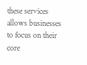these services allows businesses to focus on their core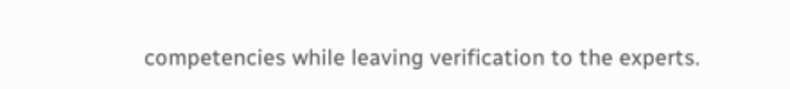competencies while leaving verification to the experts.